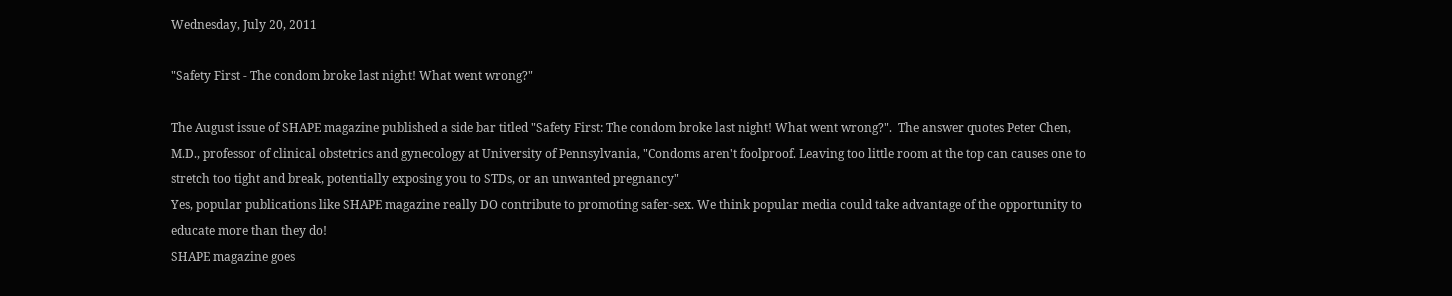Wednesday, July 20, 2011

"Safety First - The condom broke last night! What went wrong?"

The August issue of SHAPE magazine published a side bar titled "Safety First: The condom broke last night! What went wrong?".  The answer quotes Peter Chen, M.D., professor of clinical obstetrics and gynecology at University of Pennsylvania, "Condoms aren't foolproof. Leaving too little room at the top can causes one to stretch too tight and break, potentially exposing you to STDs, or an unwanted pregnancy"
Yes, popular publications like SHAPE magazine really DO contribute to promoting safer-sex. We think popular media could take advantage of the opportunity to educate more than they do!
SHAPE magazine goes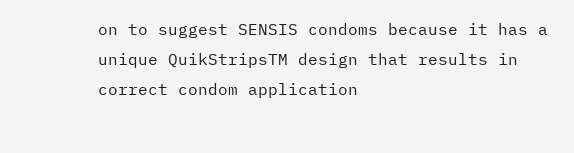on to suggest SENSIS condoms because it has a unique QuikStripsTM design that results in correct condom application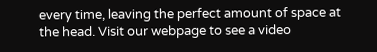every time, leaving the perfect amount of space at the head. Visit our webpage to see a video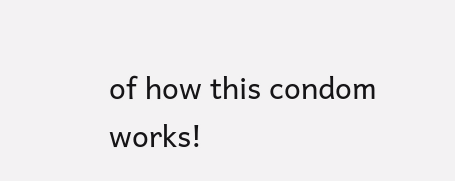of how this condom works!